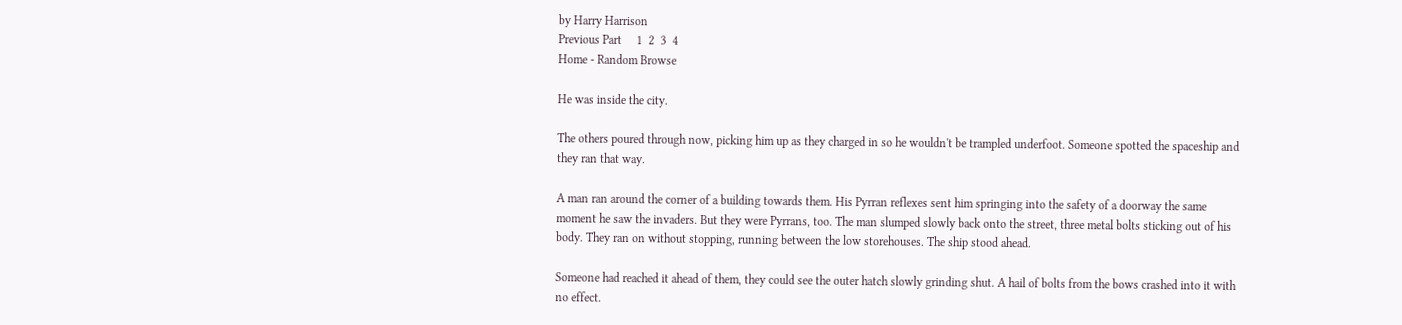by Harry Harrison
Previous Part     1  2  3  4
Home - Random Browse

He was inside the city.

The others poured through now, picking him up as they charged in so he wouldn't be trampled underfoot. Someone spotted the spaceship and they ran that way.

A man ran around the corner of a building towards them. His Pyrran reflexes sent him springing into the safety of a doorway the same moment he saw the invaders. But they were Pyrrans, too. The man slumped slowly back onto the street, three metal bolts sticking out of his body. They ran on without stopping, running between the low storehouses. The ship stood ahead.

Someone had reached it ahead of them, they could see the outer hatch slowly grinding shut. A hail of bolts from the bows crashed into it with no effect.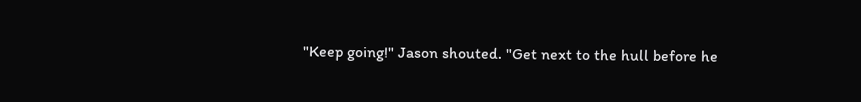"Keep going!" Jason shouted. "Get next to the hull before he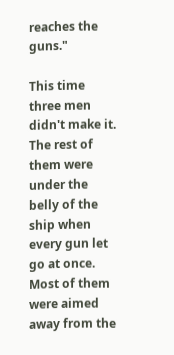reaches the guns."

This time three men didn't make it. The rest of them were under the belly of the ship when every gun let go at once. Most of them were aimed away from the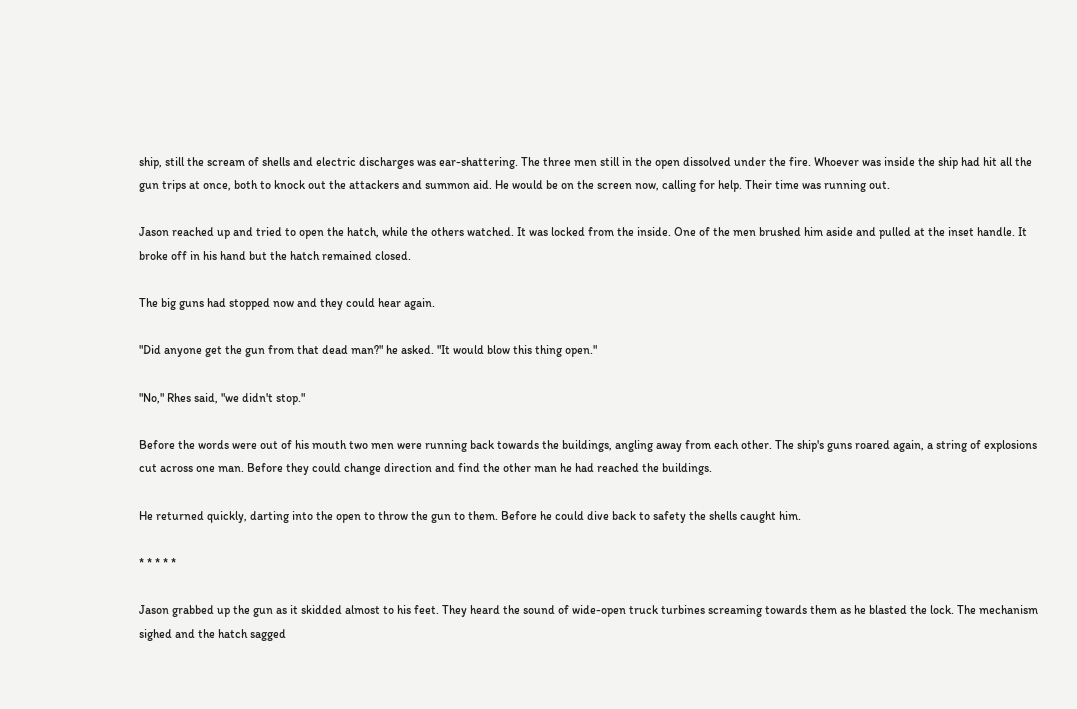ship, still the scream of shells and electric discharges was ear-shattering. The three men still in the open dissolved under the fire. Whoever was inside the ship had hit all the gun trips at once, both to knock out the attackers and summon aid. He would be on the screen now, calling for help. Their time was running out.

Jason reached up and tried to open the hatch, while the others watched. It was locked from the inside. One of the men brushed him aside and pulled at the inset handle. It broke off in his hand but the hatch remained closed.

The big guns had stopped now and they could hear again.

"Did anyone get the gun from that dead man?" he asked. "It would blow this thing open."

"No," Rhes said, "we didn't stop."

Before the words were out of his mouth two men were running back towards the buildings, angling away from each other. The ship's guns roared again, a string of explosions cut across one man. Before they could change direction and find the other man he had reached the buildings.

He returned quickly, darting into the open to throw the gun to them. Before he could dive back to safety the shells caught him.

* * * * *

Jason grabbed up the gun as it skidded almost to his feet. They heard the sound of wide-open truck turbines screaming towards them as he blasted the lock. The mechanism sighed and the hatch sagged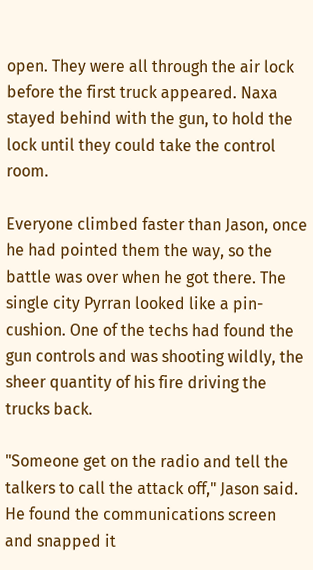open. They were all through the air lock before the first truck appeared. Naxa stayed behind with the gun, to hold the lock until they could take the control room.

Everyone climbed faster than Jason, once he had pointed them the way, so the battle was over when he got there. The single city Pyrran looked like a pin-cushion. One of the techs had found the gun controls and was shooting wildly, the sheer quantity of his fire driving the trucks back.

"Someone get on the radio and tell the talkers to call the attack off," Jason said. He found the communications screen and snapped it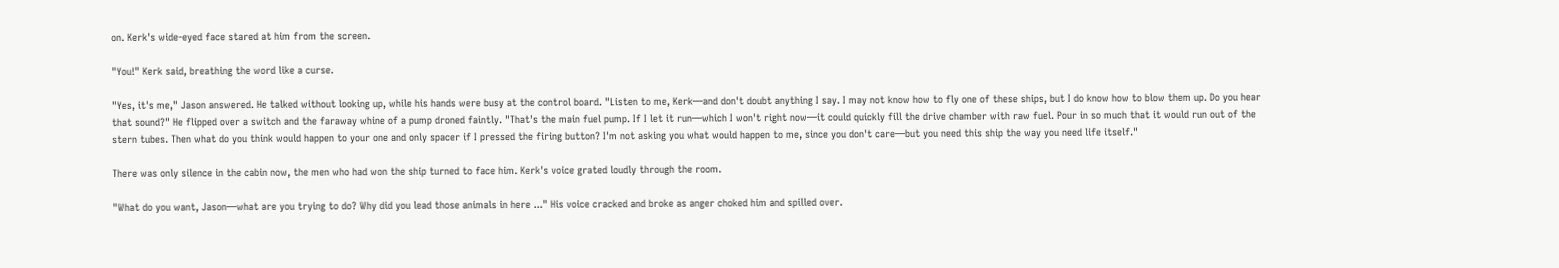on. Kerk's wide-eyed face stared at him from the screen.

"You!" Kerk said, breathing the word like a curse.

"Yes, it's me," Jason answered. He talked without looking up, while his hands were busy at the control board. "Listen to me, Kerk—and don't doubt anything I say. I may not know how to fly one of these ships, but I do know how to blow them up. Do you hear that sound?" He flipped over a switch and the faraway whine of a pump droned faintly. "That's the main fuel pump. If I let it run—which I won't right now—it could quickly fill the drive chamber with raw fuel. Pour in so much that it would run out of the stern tubes. Then what do you think would happen to your one and only spacer if I pressed the firing button? I'm not asking you what would happen to me, since you don't care—but you need this ship the way you need life itself."

There was only silence in the cabin now, the men who had won the ship turned to face him. Kerk's voice grated loudly through the room.

"What do you want, Jason—what are you trying to do? Why did you lead those animals in here ..." His voice cracked and broke as anger choked him and spilled over.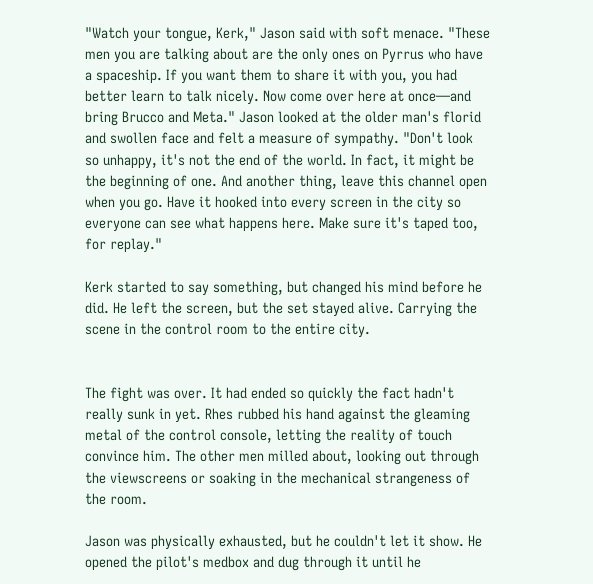"Watch your tongue, Kerk," Jason said with soft menace. "These men you are talking about are the only ones on Pyrrus who have a spaceship. If you want them to share it with you, you had better learn to talk nicely. Now come over here at once—and bring Brucco and Meta." Jason looked at the older man's florid and swollen face and felt a measure of sympathy. "Don't look so unhappy, it's not the end of the world. In fact, it might be the beginning of one. And another thing, leave this channel open when you go. Have it hooked into every screen in the city so everyone can see what happens here. Make sure it's taped too, for replay."

Kerk started to say something, but changed his mind before he did. He left the screen, but the set stayed alive. Carrying the scene in the control room to the entire city.


The fight was over. It had ended so quickly the fact hadn't really sunk in yet. Rhes rubbed his hand against the gleaming metal of the control console, letting the reality of touch convince him. The other men milled about, looking out through the viewscreens or soaking in the mechanical strangeness of the room.

Jason was physically exhausted, but he couldn't let it show. He opened the pilot's medbox and dug through it until he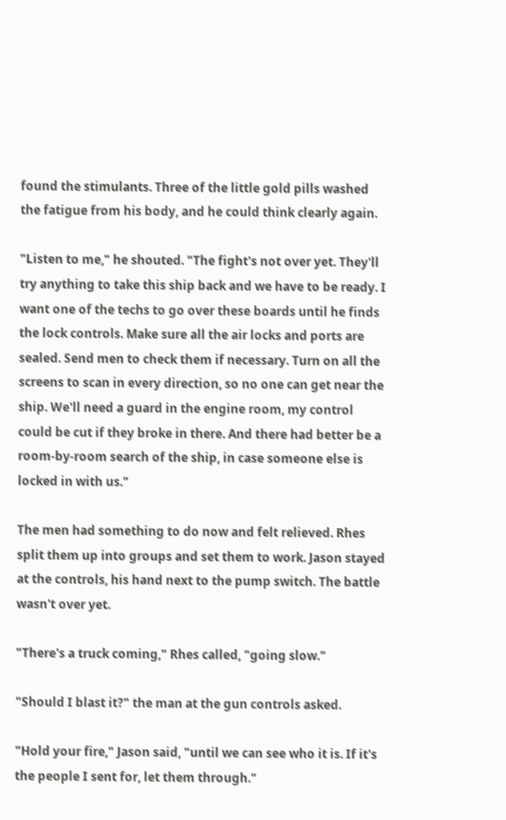found the stimulants. Three of the little gold pills washed the fatigue from his body, and he could think clearly again.

"Listen to me," he shouted. "The fight's not over yet. They'll try anything to take this ship back and we have to be ready. I want one of the techs to go over these boards until he finds the lock controls. Make sure all the air locks and ports are sealed. Send men to check them if necessary. Turn on all the screens to scan in every direction, so no one can get near the ship. We'll need a guard in the engine room, my control could be cut if they broke in there. And there had better be a room-by-room search of the ship, in case someone else is locked in with us."

The men had something to do now and felt relieved. Rhes split them up into groups and set them to work. Jason stayed at the controls, his hand next to the pump switch. The battle wasn't over yet.

"There's a truck coming," Rhes called, "going slow."

"Should I blast it?" the man at the gun controls asked.

"Hold your fire," Jason said, "until we can see who it is. If it's the people I sent for, let them through."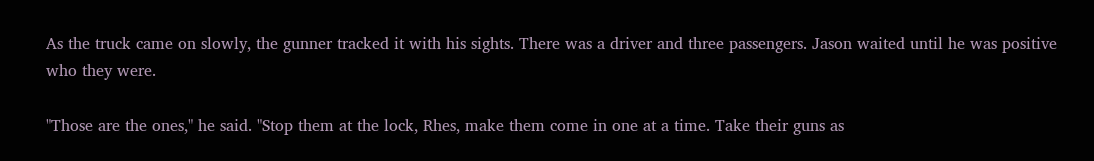As the truck came on slowly, the gunner tracked it with his sights. There was a driver and three passengers. Jason waited until he was positive who they were.

"Those are the ones," he said. "Stop them at the lock, Rhes, make them come in one at a time. Take their guns as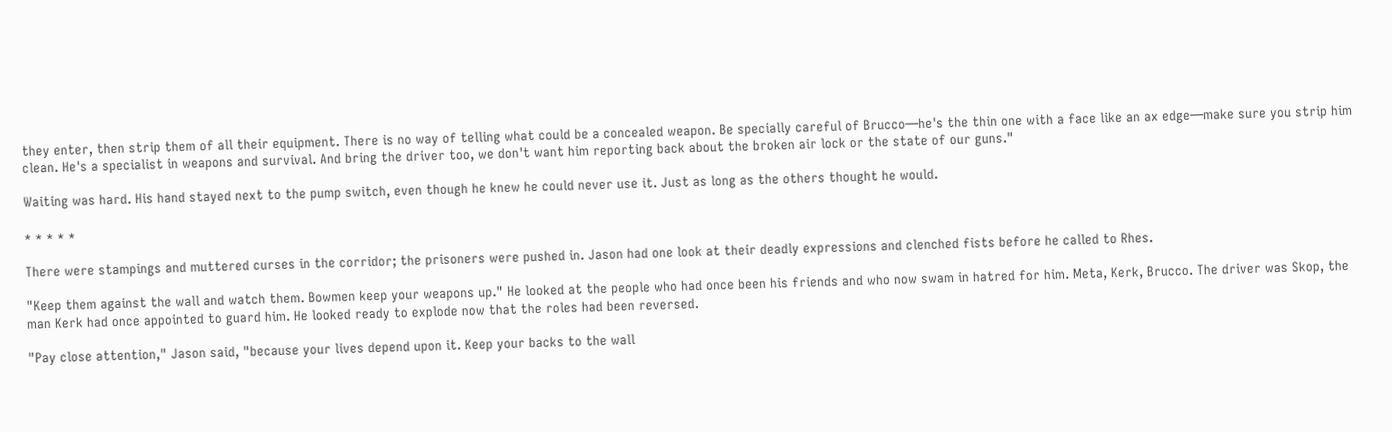they enter, then strip them of all their equipment. There is no way of telling what could be a concealed weapon. Be specially careful of Brucco—he's the thin one with a face like an ax edge—make sure you strip him clean. He's a specialist in weapons and survival. And bring the driver too, we don't want him reporting back about the broken air lock or the state of our guns."

Waiting was hard. His hand stayed next to the pump switch, even though he knew he could never use it. Just as long as the others thought he would.

* * * * *

There were stampings and muttered curses in the corridor; the prisoners were pushed in. Jason had one look at their deadly expressions and clenched fists before he called to Rhes.

"Keep them against the wall and watch them. Bowmen keep your weapons up." He looked at the people who had once been his friends and who now swam in hatred for him. Meta, Kerk, Brucco. The driver was Skop, the man Kerk had once appointed to guard him. He looked ready to explode now that the roles had been reversed.

"Pay close attention," Jason said, "because your lives depend upon it. Keep your backs to the wall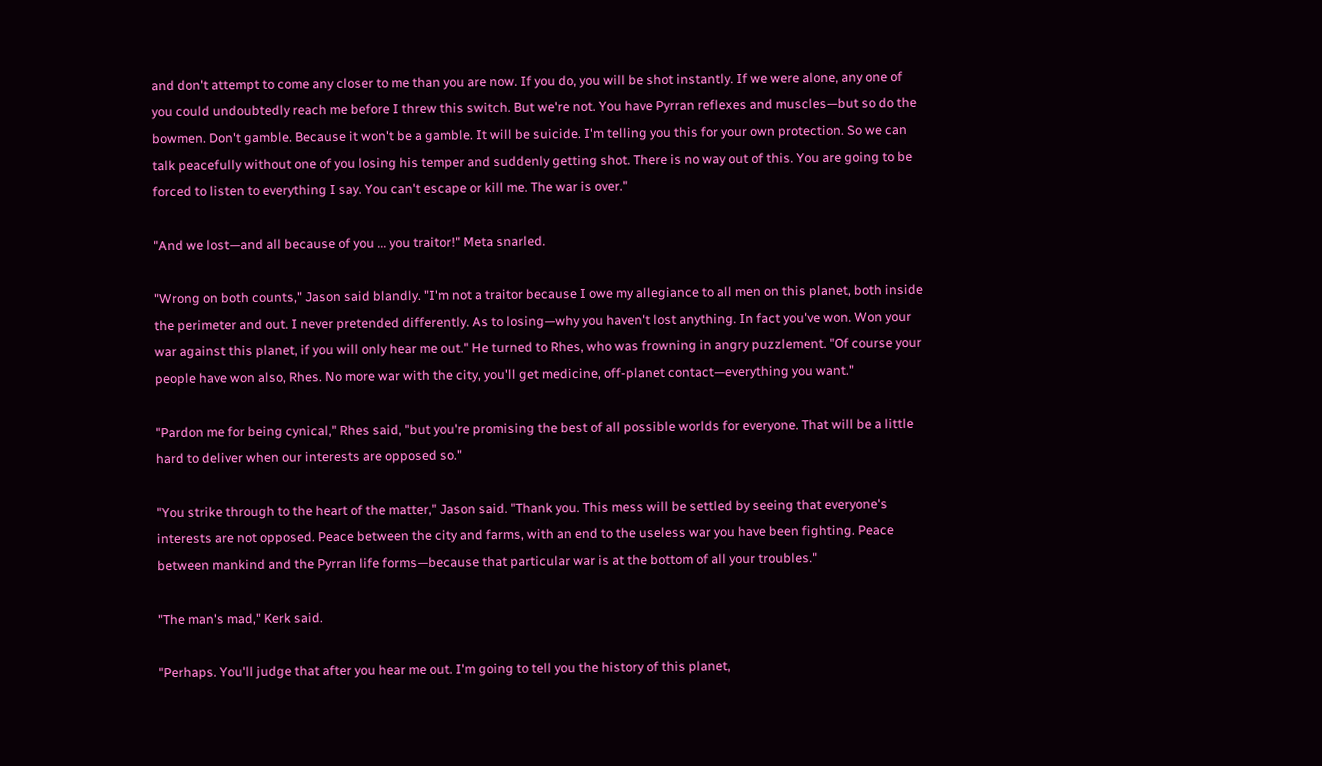and don't attempt to come any closer to me than you are now. If you do, you will be shot instantly. If we were alone, any one of you could undoubtedly reach me before I threw this switch. But we're not. You have Pyrran reflexes and muscles—but so do the bowmen. Don't gamble. Because it won't be a gamble. It will be suicide. I'm telling you this for your own protection. So we can talk peacefully without one of you losing his temper and suddenly getting shot. There is no way out of this. You are going to be forced to listen to everything I say. You can't escape or kill me. The war is over."

"And we lost—and all because of you ... you traitor!" Meta snarled.

"Wrong on both counts," Jason said blandly. "I'm not a traitor because I owe my allegiance to all men on this planet, both inside the perimeter and out. I never pretended differently. As to losing—why you haven't lost anything. In fact you've won. Won your war against this planet, if you will only hear me out." He turned to Rhes, who was frowning in angry puzzlement. "Of course your people have won also, Rhes. No more war with the city, you'll get medicine, off-planet contact—everything you want."

"Pardon me for being cynical," Rhes said, "but you're promising the best of all possible worlds for everyone. That will be a little hard to deliver when our interests are opposed so."

"You strike through to the heart of the matter," Jason said. "Thank you. This mess will be settled by seeing that everyone's interests are not opposed. Peace between the city and farms, with an end to the useless war you have been fighting. Peace between mankind and the Pyrran life forms—because that particular war is at the bottom of all your troubles."

"The man's mad," Kerk said.

"Perhaps. You'll judge that after you hear me out. I'm going to tell you the history of this planet,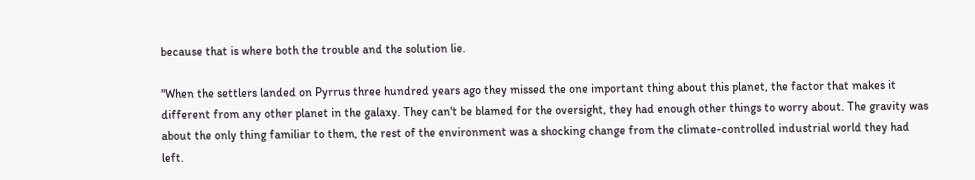because that is where both the trouble and the solution lie.

"When the settlers landed on Pyrrus three hundred years ago they missed the one important thing about this planet, the factor that makes it different from any other planet in the galaxy. They can't be blamed for the oversight, they had enough other things to worry about. The gravity was about the only thing familiar to them, the rest of the environment was a shocking change from the climate-controlled industrial world they had left.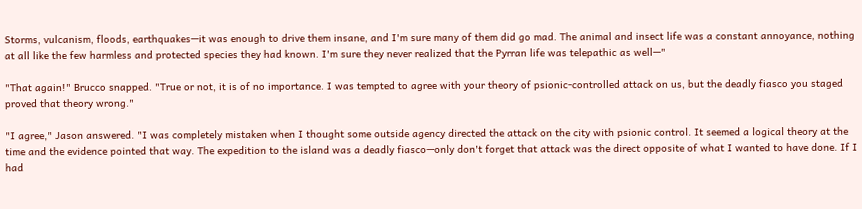Storms, vulcanism, floods, earthquakes—it was enough to drive them insane, and I'm sure many of them did go mad. The animal and insect life was a constant annoyance, nothing at all like the few harmless and protected species they had known. I'm sure they never realized that the Pyrran life was telepathic as well—"

"That again!" Brucco snapped. "True or not, it is of no importance. I was tempted to agree with your theory of psionic-controlled attack on us, but the deadly fiasco you staged proved that theory wrong."

"I agree," Jason answered. "I was completely mistaken when I thought some outside agency directed the attack on the city with psionic control. It seemed a logical theory at the time and the evidence pointed that way. The expedition to the island was a deadly fiasco—only don't forget that attack was the direct opposite of what I wanted to have done. If I had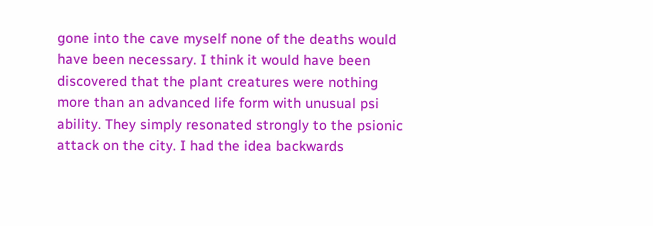gone into the cave myself none of the deaths would have been necessary. I think it would have been discovered that the plant creatures were nothing more than an advanced life form with unusual psi ability. They simply resonated strongly to the psionic attack on the city. I had the idea backwards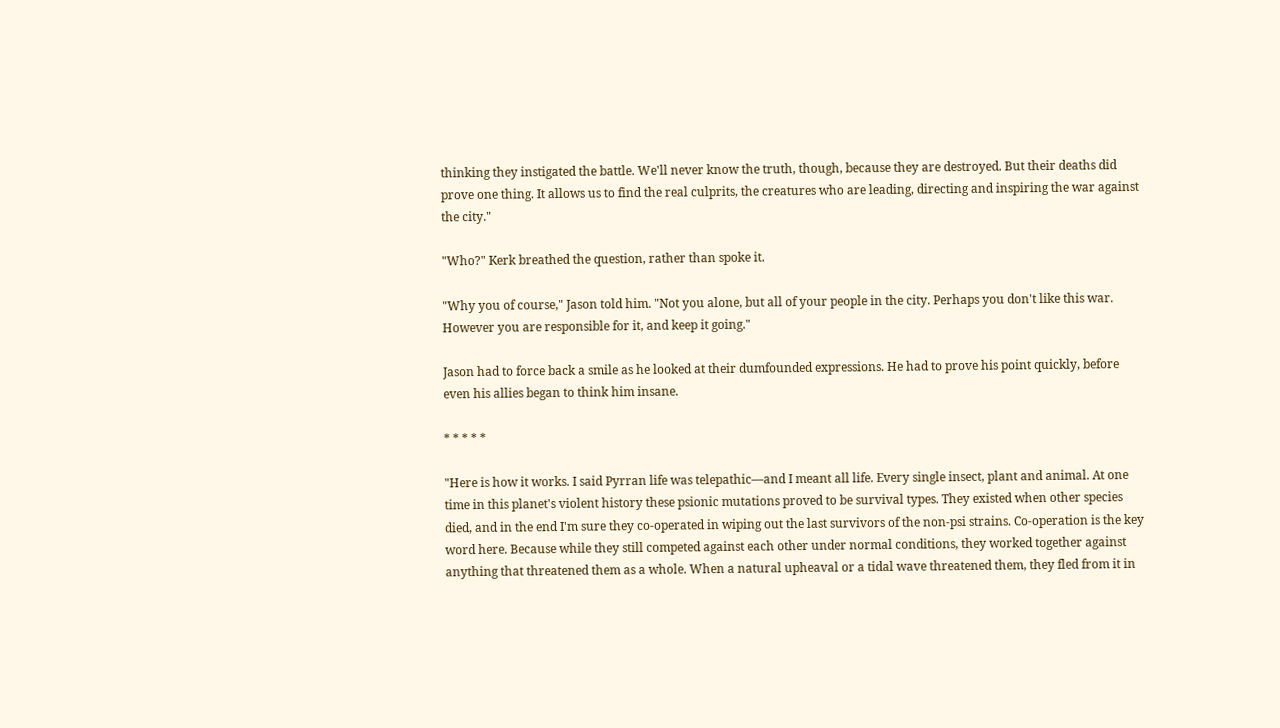thinking they instigated the battle. We'll never know the truth, though, because they are destroyed. But their deaths did prove one thing. It allows us to find the real culprits, the creatures who are leading, directing and inspiring the war against the city."

"Who?" Kerk breathed the question, rather than spoke it.

"Why you of course," Jason told him. "Not you alone, but all of your people in the city. Perhaps you don't like this war. However you are responsible for it, and keep it going."

Jason had to force back a smile as he looked at their dumfounded expressions. He had to prove his point quickly, before even his allies began to think him insane.

* * * * *

"Here is how it works. I said Pyrran life was telepathic—and I meant all life. Every single insect, plant and animal. At one time in this planet's violent history these psionic mutations proved to be survival types. They existed when other species died, and in the end I'm sure they co-operated in wiping out the last survivors of the non-psi strains. Co-operation is the key word here. Because while they still competed against each other under normal conditions, they worked together against anything that threatened them as a whole. When a natural upheaval or a tidal wave threatened them, they fled from it in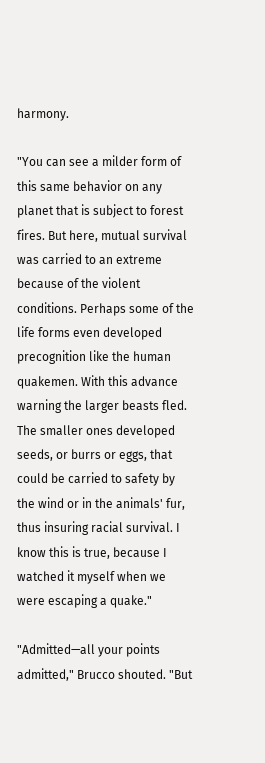harmony.

"You can see a milder form of this same behavior on any planet that is subject to forest fires. But here, mutual survival was carried to an extreme because of the violent conditions. Perhaps some of the life forms even developed precognition like the human quakemen. With this advance warning the larger beasts fled. The smaller ones developed seeds, or burrs or eggs, that could be carried to safety by the wind or in the animals' fur, thus insuring racial survival. I know this is true, because I watched it myself when we were escaping a quake."

"Admitted—all your points admitted," Brucco shouted. "But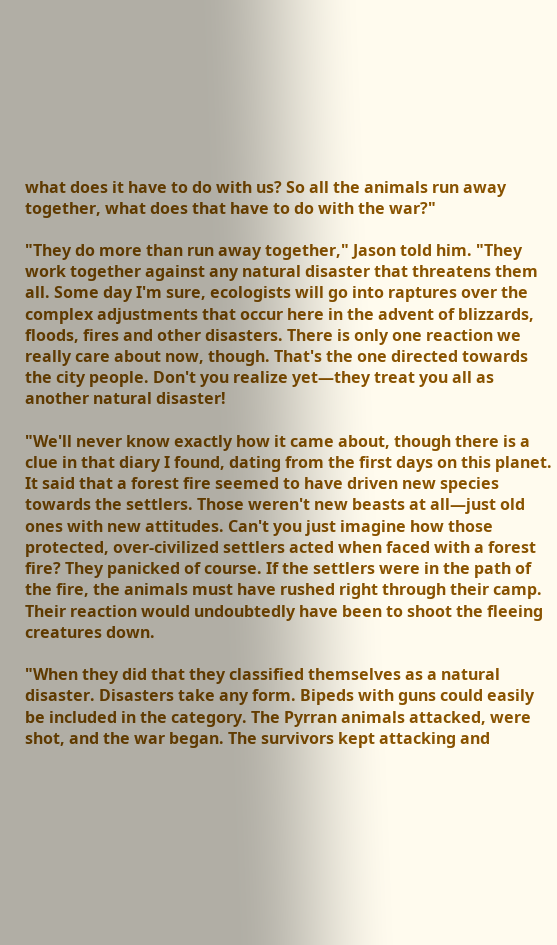what does it have to do with us? So all the animals run away together, what does that have to do with the war?"

"They do more than run away together," Jason told him. "They work together against any natural disaster that threatens them all. Some day I'm sure, ecologists will go into raptures over the complex adjustments that occur here in the advent of blizzards, floods, fires and other disasters. There is only one reaction we really care about now, though. That's the one directed towards the city people. Don't you realize yet—they treat you all as another natural disaster!

"We'll never know exactly how it came about, though there is a clue in that diary I found, dating from the first days on this planet. It said that a forest fire seemed to have driven new species towards the settlers. Those weren't new beasts at all—just old ones with new attitudes. Can't you just imagine how those protected, over-civilized settlers acted when faced with a forest fire? They panicked of course. If the settlers were in the path of the fire, the animals must have rushed right through their camp. Their reaction would undoubtedly have been to shoot the fleeing creatures down.

"When they did that they classified themselves as a natural disaster. Disasters take any form. Bipeds with guns could easily be included in the category. The Pyrran animals attacked, were shot, and the war began. The survivors kept attacking and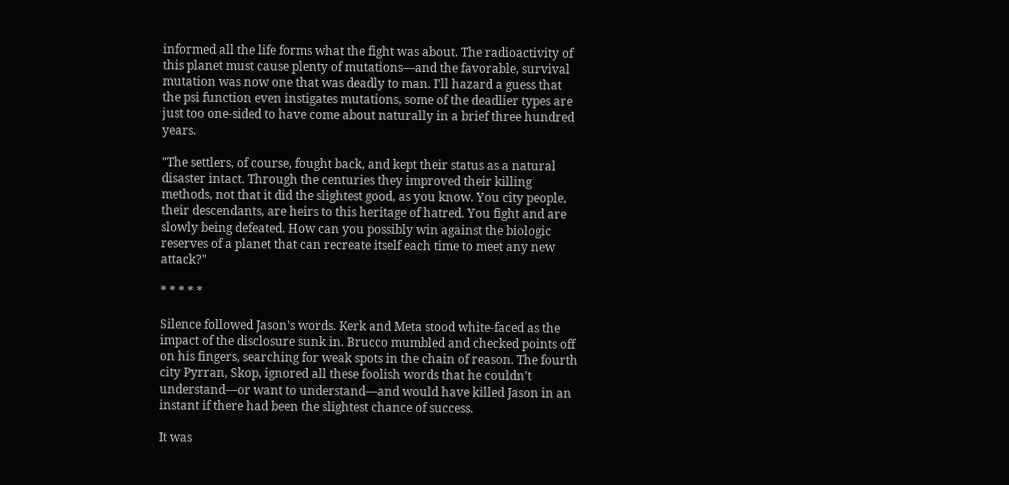informed all the life forms what the fight was about. The radioactivity of this planet must cause plenty of mutations—and the favorable, survival mutation was now one that was deadly to man. I'll hazard a guess that the psi function even instigates mutations, some of the deadlier types are just too one-sided to have come about naturally in a brief three hundred years.

"The settlers, of course, fought back, and kept their status as a natural disaster intact. Through the centuries they improved their killing methods, not that it did the slightest good, as you know. You city people, their descendants, are heirs to this heritage of hatred. You fight and are slowly being defeated. How can you possibly win against the biologic reserves of a planet that can recreate itself each time to meet any new attack?"

* * * * *

Silence followed Jason's words. Kerk and Meta stood white-faced as the impact of the disclosure sunk in. Brucco mumbled and checked points off on his fingers, searching for weak spots in the chain of reason. The fourth city Pyrran, Skop, ignored all these foolish words that he couldn't understand—or want to understand—and would have killed Jason in an instant if there had been the slightest chance of success.

It was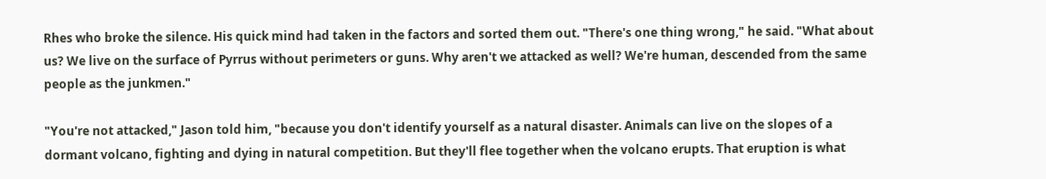Rhes who broke the silence. His quick mind had taken in the factors and sorted them out. "There's one thing wrong," he said. "What about us? We live on the surface of Pyrrus without perimeters or guns. Why aren't we attacked as well? We're human, descended from the same people as the junkmen."

"You're not attacked," Jason told him, "because you don't identify yourself as a natural disaster. Animals can live on the slopes of a dormant volcano, fighting and dying in natural competition. But they'll flee together when the volcano erupts. That eruption is what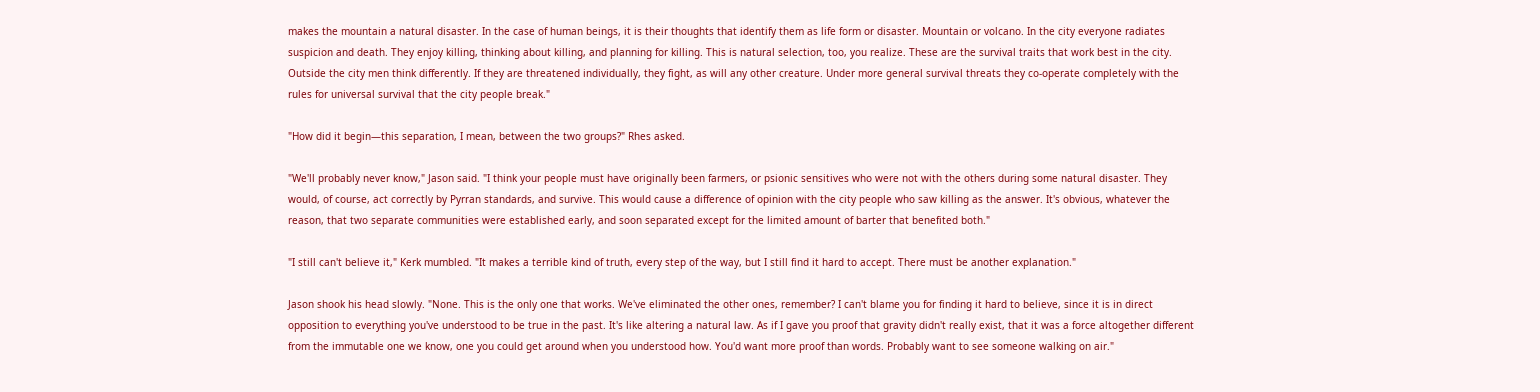makes the mountain a natural disaster. In the case of human beings, it is their thoughts that identify them as life form or disaster. Mountain or volcano. In the city everyone radiates suspicion and death. They enjoy killing, thinking about killing, and planning for killing. This is natural selection, too, you realize. These are the survival traits that work best in the city. Outside the city men think differently. If they are threatened individually, they fight, as will any other creature. Under more general survival threats they co-operate completely with the rules for universal survival that the city people break."

"How did it begin—this separation, I mean, between the two groups?" Rhes asked.

"We'll probably never know," Jason said. "I think your people must have originally been farmers, or psionic sensitives who were not with the others during some natural disaster. They would, of course, act correctly by Pyrran standards, and survive. This would cause a difference of opinion with the city people who saw killing as the answer. It's obvious, whatever the reason, that two separate communities were established early, and soon separated except for the limited amount of barter that benefited both."

"I still can't believe it," Kerk mumbled. "It makes a terrible kind of truth, every step of the way, but I still find it hard to accept. There must be another explanation."

Jason shook his head slowly. "None. This is the only one that works. We've eliminated the other ones, remember? I can't blame you for finding it hard to believe, since it is in direct opposition to everything you've understood to be true in the past. It's like altering a natural law. As if I gave you proof that gravity didn't really exist, that it was a force altogether different from the immutable one we know, one you could get around when you understood how. You'd want more proof than words. Probably want to see someone walking on air."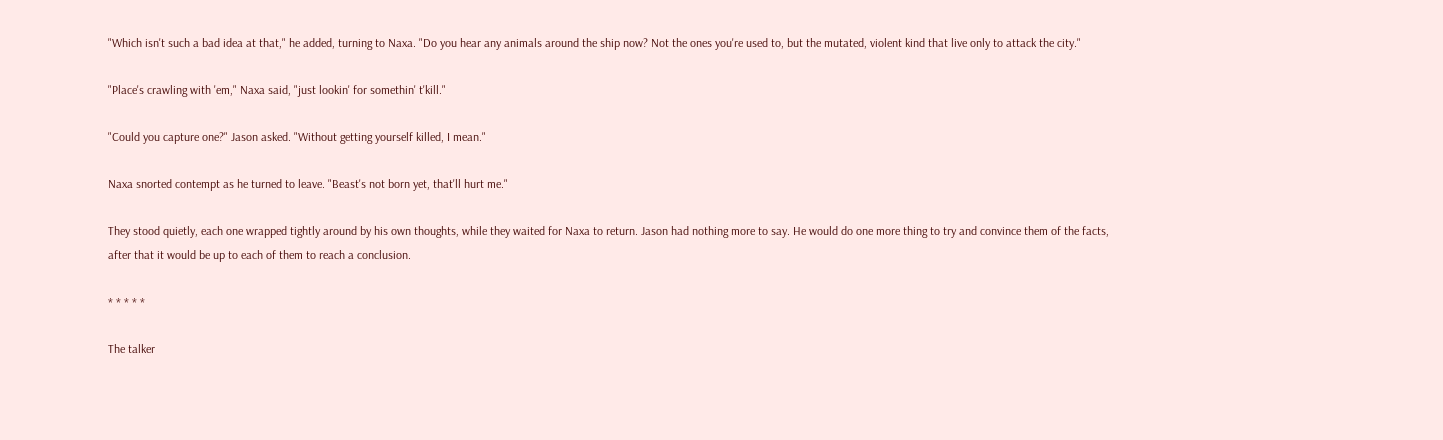"Which isn't such a bad idea at that," he added, turning to Naxa. "Do you hear any animals around the ship now? Not the ones you're used to, but the mutated, violent kind that live only to attack the city."

"Place's crawling with 'em," Naxa said, "just lookin' for somethin' t'kill."

"Could you capture one?" Jason asked. "Without getting yourself killed, I mean."

Naxa snorted contempt as he turned to leave. "Beast's not born yet, that'll hurt me."

They stood quietly, each one wrapped tightly around by his own thoughts, while they waited for Naxa to return. Jason had nothing more to say. He would do one more thing to try and convince them of the facts, after that it would be up to each of them to reach a conclusion.

* * * * *

The talker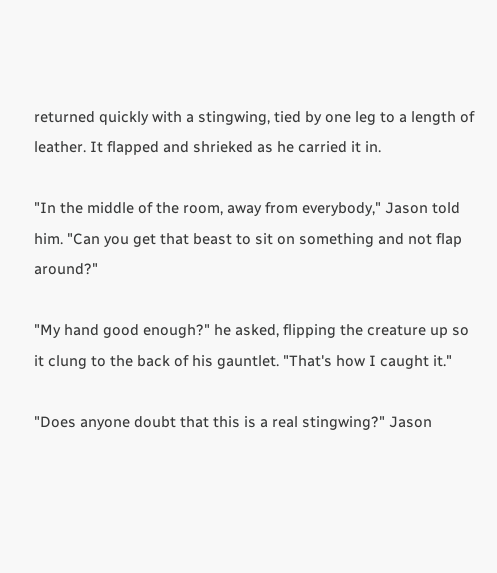returned quickly with a stingwing, tied by one leg to a length of leather. It flapped and shrieked as he carried it in.

"In the middle of the room, away from everybody," Jason told him. "Can you get that beast to sit on something and not flap around?"

"My hand good enough?" he asked, flipping the creature up so it clung to the back of his gauntlet. "That's how I caught it."

"Does anyone doubt that this is a real stingwing?" Jason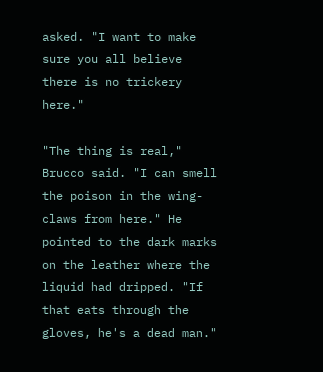asked. "I want to make sure you all believe there is no trickery here."

"The thing is real," Brucco said. "I can smell the poison in the wing-claws from here." He pointed to the dark marks on the leather where the liquid had dripped. "If that eats through the gloves, he's a dead man."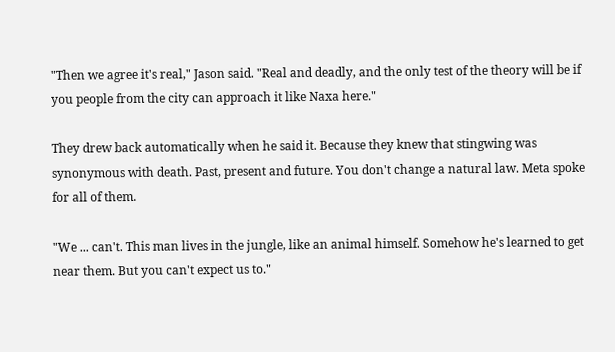"Then we agree it's real," Jason said. "Real and deadly, and the only test of the theory will be if you people from the city can approach it like Naxa here."

They drew back automatically when he said it. Because they knew that stingwing was synonymous with death. Past, present and future. You don't change a natural law. Meta spoke for all of them.

"We ... can't. This man lives in the jungle, like an animal himself. Somehow he's learned to get near them. But you can't expect us to."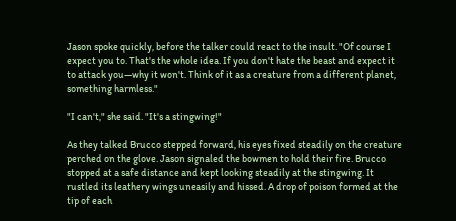Jason spoke quickly, before the talker could react to the insult. "Of course I expect you to. That's the whole idea. If you don't hate the beast and expect it to attack you—why it won't. Think of it as a creature from a different planet, something harmless."

"I can't," she said. "It's a stingwing!"

As they talked Brucco stepped forward, his eyes fixed steadily on the creature perched on the glove. Jason signaled the bowmen to hold their fire. Brucco stopped at a safe distance and kept looking steadily at the stingwing. It rustled its leathery wings uneasily and hissed. A drop of poison formed at the tip of each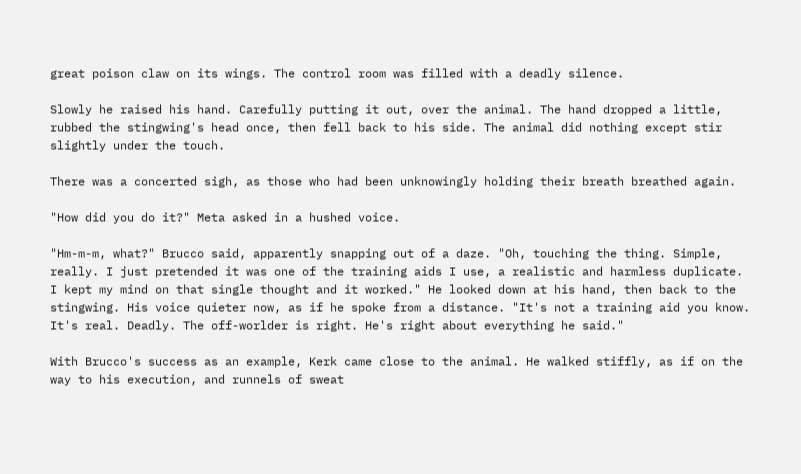great poison claw on its wings. The control room was filled with a deadly silence.

Slowly he raised his hand. Carefully putting it out, over the animal. The hand dropped a little, rubbed the stingwing's head once, then fell back to his side. The animal did nothing except stir slightly under the touch.

There was a concerted sigh, as those who had been unknowingly holding their breath breathed again.

"How did you do it?" Meta asked in a hushed voice.

"Hm-m-m, what?" Brucco said, apparently snapping out of a daze. "Oh, touching the thing. Simple, really. I just pretended it was one of the training aids I use, a realistic and harmless duplicate. I kept my mind on that single thought and it worked." He looked down at his hand, then back to the stingwing. His voice quieter now, as if he spoke from a distance. "It's not a training aid you know. It's real. Deadly. The off-worlder is right. He's right about everything he said."

With Brucco's success as an example, Kerk came close to the animal. He walked stiffly, as if on the way to his execution, and runnels of sweat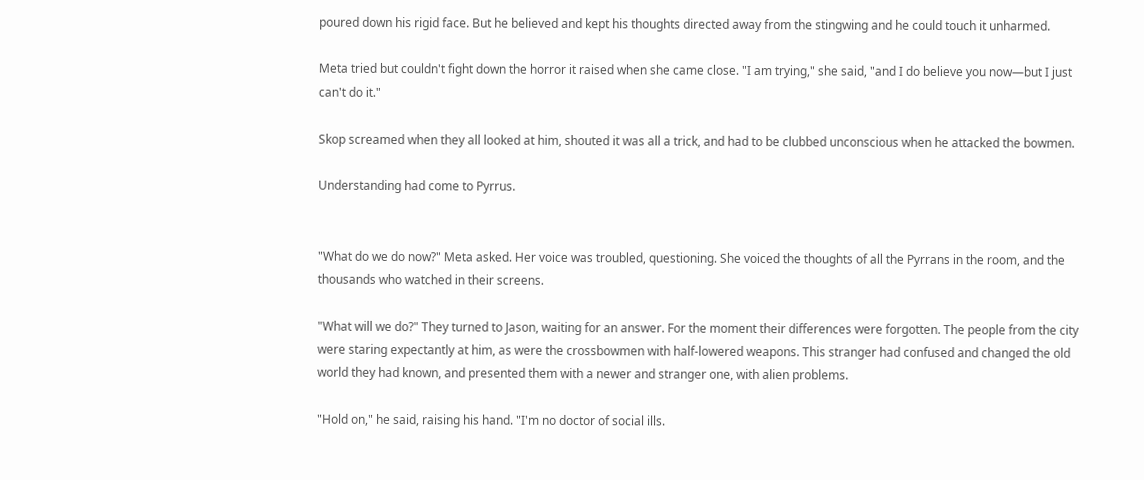poured down his rigid face. But he believed and kept his thoughts directed away from the stingwing and he could touch it unharmed.

Meta tried but couldn't fight down the horror it raised when she came close. "I am trying," she said, "and I do believe you now—but I just can't do it."

Skop screamed when they all looked at him, shouted it was all a trick, and had to be clubbed unconscious when he attacked the bowmen.

Understanding had come to Pyrrus.


"What do we do now?" Meta asked. Her voice was troubled, questioning. She voiced the thoughts of all the Pyrrans in the room, and the thousands who watched in their screens.

"What will we do?" They turned to Jason, waiting for an answer. For the moment their differences were forgotten. The people from the city were staring expectantly at him, as were the crossbowmen with half-lowered weapons. This stranger had confused and changed the old world they had known, and presented them with a newer and stranger one, with alien problems.

"Hold on," he said, raising his hand. "I'm no doctor of social ills.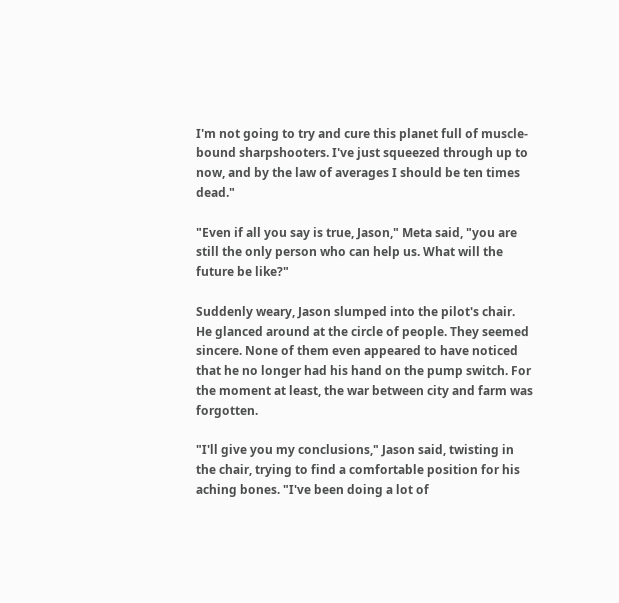I'm not going to try and cure this planet full of muscle-bound sharpshooters. I've just squeezed through up to now, and by the law of averages I should be ten times dead."

"Even if all you say is true, Jason," Meta said, "you are still the only person who can help us. What will the future be like?"

Suddenly weary, Jason slumped into the pilot's chair. He glanced around at the circle of people. They seemed sincere. None of them even appeared to have noticed that he no longer had his hand on the pump switch. For the moment at least, the war between city and farm was forgotten.

"I'll give you my conclusions," Jason said, twisting in the chair, trying to find a comfortable position for his aching bones. "I've been doing a lot of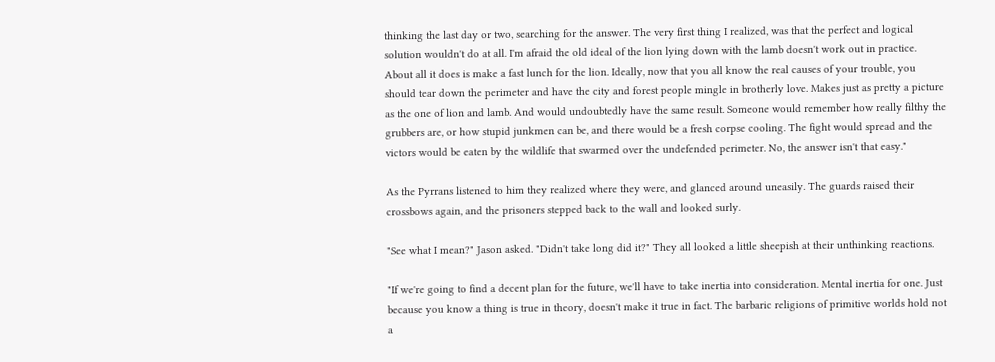thinking the last day or two, searching for the answer. The very first thing I realized, was that the perfect and logical solution wouldn't do at all. I'm afraid the old ideal of the lion lying down with the lamb doesn't work out in practice. About all it does is make a fast lunch for the lion. Ideally, now that you all know the real causes of your trouble, you should tear down the perimeter and have the city and forest people mingle in brotherly love. Makes just as pretty a picture as the one of lion and lamb. And would undoubtedly have the same result. Someone would remember how really filthy the grubbers are, or how stupid junkmen can be, and there would be a fresh corpse cooling. The fight would spread and the victors would be eaten by the wildlife that swarmed over the undefended perimeter. No, the answer isn't that easy."

As the Pyrrans listened to him they realized where they were, and glanced around uneasily. The guards raised their crossbows again, and the prisoners stepped back to the wall and looked surly.

"See what I mean?" Jason asked. "Didn't take long did it?" They all looked a little sheepish at their unthinking reactions.

"If we're going to find a decent plan for the future, we'll have to take inertia into consideration. Mental inertia for one. Just because you know a thing is true in theory, doesn't make it true in fact. The barbaric religions of primitive worlds hold not a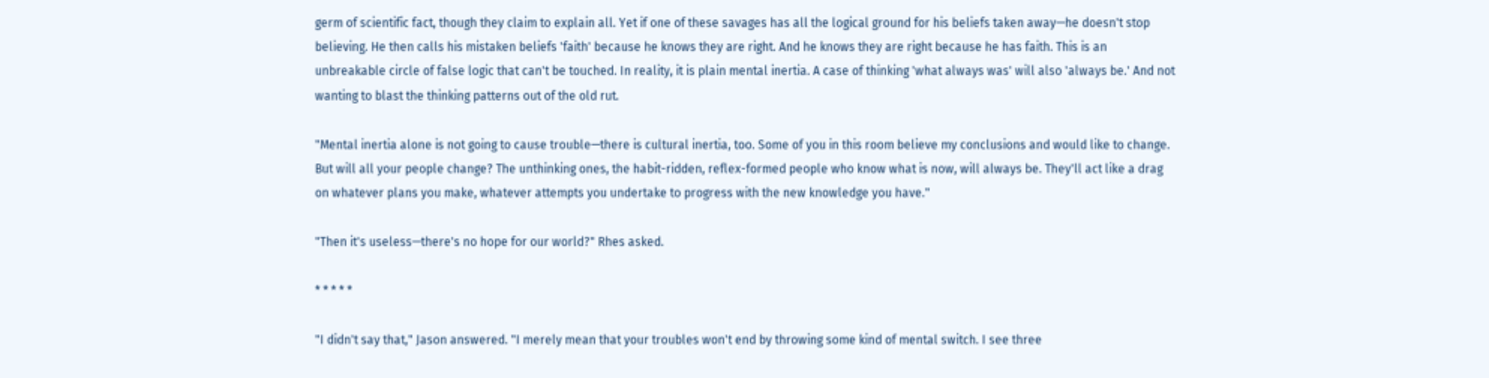germ of scientific fact, though they claim to explain all. Yet if one of these savages has all the logical ground for his beliefs taken away—he doesn't stop believing. He then calls his mistaken beliefs 'faith' because he knows they are right. And he knows they are right because he has faith. This is an unbreakable circle of false logic that can't be touched. In reality, it is plain mental inertia. A case of thinking 'what always was' will also 'always be.' And not wanting to blast the thinking patterns out of the old rut.

"Mental inertia alone is not going to cause trouble—there is cultural inertia, too. Some of you in this room believe my conclusions and would like to change. But will all your people change? The unthinking ones, the habit-ridden, reflex-formed people who know what is now, will always be. They'll act like a drag on whatever plans you make, whatever attempts you undertake to progress with the new knowledge you have."

"Then it's useless—there's no hope for our world?" Rhes asked.

* * * * *

"I didn't say that," Jason answered. "I merely mean that your troubles won't end by throwing some kind of mental switch. I see three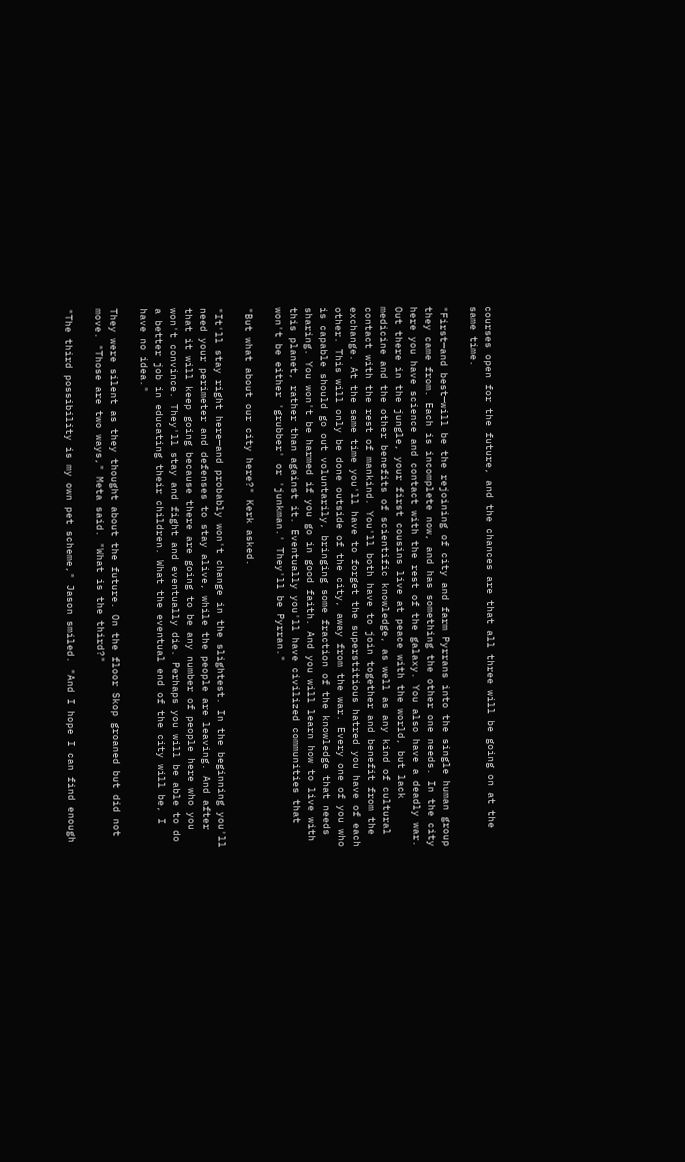courses open for the future, and the chances are that all three will be going on at the same time.

"First—and best—will be the rejoining of city and farm Pyrrans into the single human group they came from. Each is incomplete now, and has something the other one needs. In the city here you have science and contact with the rest of the galaxy. You also have a deadly war. Out there in the jungle, your first cousins live at peace with the world, but lack medicine and the other benefits of scientific knowledge, as well as any kind of cultural contact with the rest of mankind. You'll both have to join together and benefit from the exchange. At the same time you'll have to forget the superstitious hatred you have of each other. This will only be done outside of the city, away from the war. Every one of you who is capable should go out voluntarily, bringing some fraction of the knowledge that needs sharing. You won't be harmed if you go in good faith. And you will learn how to live with this planet, rather than against it. Eventually you'll have civilized communities that won't be either 'grubber' or 'junkman.' They'll be Pyrran."

"But what about our city here?" Kerk asked.

"It'll stay right here—and probably won't change in the slightest. In the beginning you'll need your perimeter and defenses to stay alive, while the people are leaving. And after that it will keep going because there are going to be any number of people here who you won't convince. They'll stay and fight and eventually die. Perhaps you will be able to do a better job in educating their children. What the eventual end of the city will be, I have no idea."

They were silent as they thought about the future. On the floor Skop groaned but did not move. "Those are two ways," Meta said. "What is the third?"

"The third possibility is my own pet scheme," Jason smiled. "And I hope I can find enough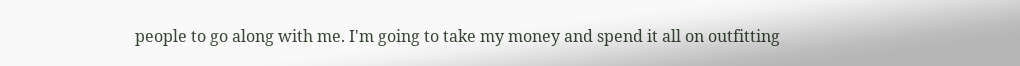people to go along with me. I'm going to take my money and spend it all on outfitting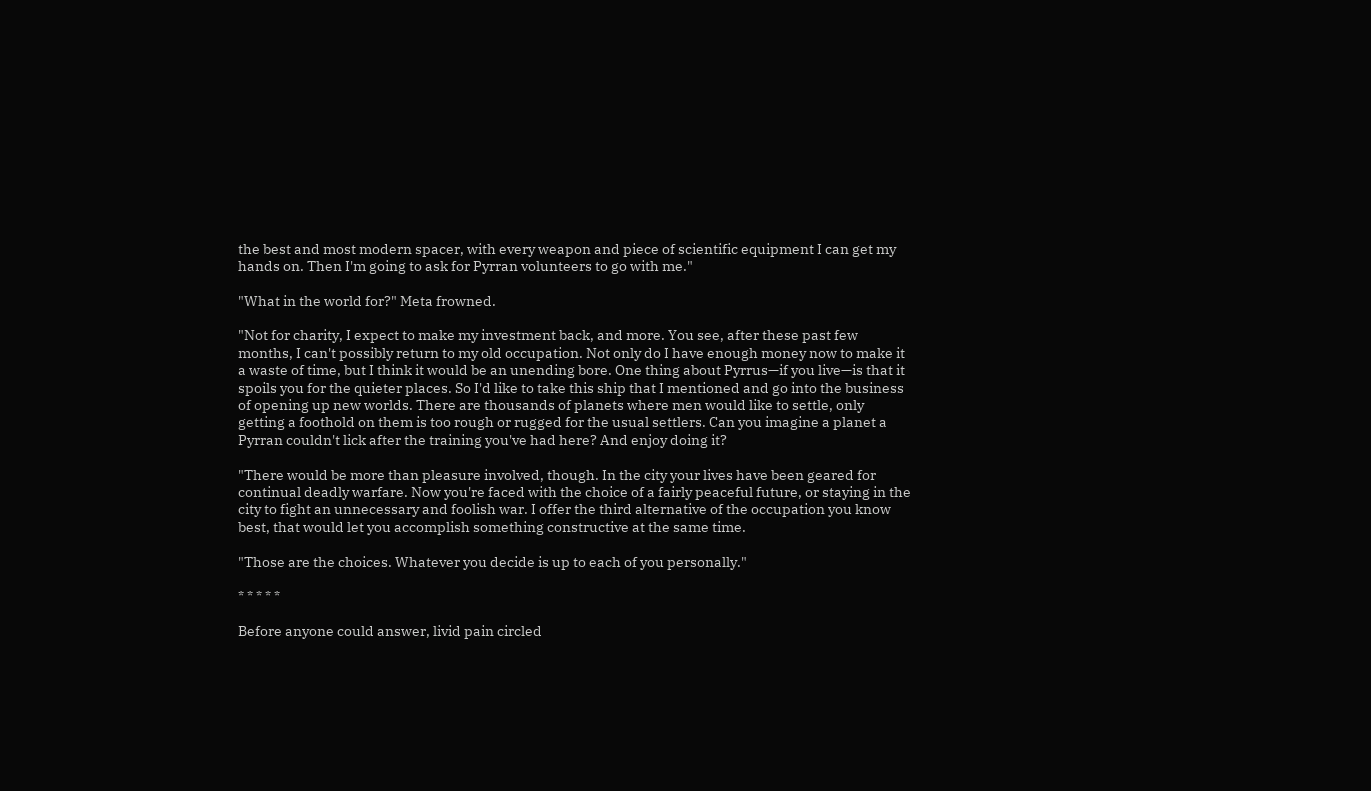the best and most modern spacer, with every weapon and piece of scientific equipment I can get my hands on. Then I'm going to ask for Pyrran volunteers to go with me."

"What in the world for?" Meta frowned.

"Not for charity, I expect to make my investment back, and more. You see, after these past few months, I can't possibly return to my old occupation. Not only do I have enough money now to make it a waste of time, but I think it would be an unending bore. One thing about Pyrrus—if you live—is that it spoils you for the quieter places. So I'd like to take this ship that I mentioned and go into the business of opening up new worlds. There are thousands of planets where men would like to settle, only getting a foothold on them is too rough or rugged for the usual settlers. Can you imagine a planet a Pyrran couldn't lick after the training you've had here? And enjoy doing it?

"There would be more than pleasure involved, though. In the city your lives have been geared for continual deadly warfare. Now you're faced with the choice of a fairly peaceful future, or staying in the city to fight an unnecessary and foolish war. I offer the third alternative of the occupation you know best, that would let you accomplish something constructive at the same time.

"Those are the choices. Whatever you decide is up to each of you personally."

* * * * *

Before anyone could answer, livid pain circled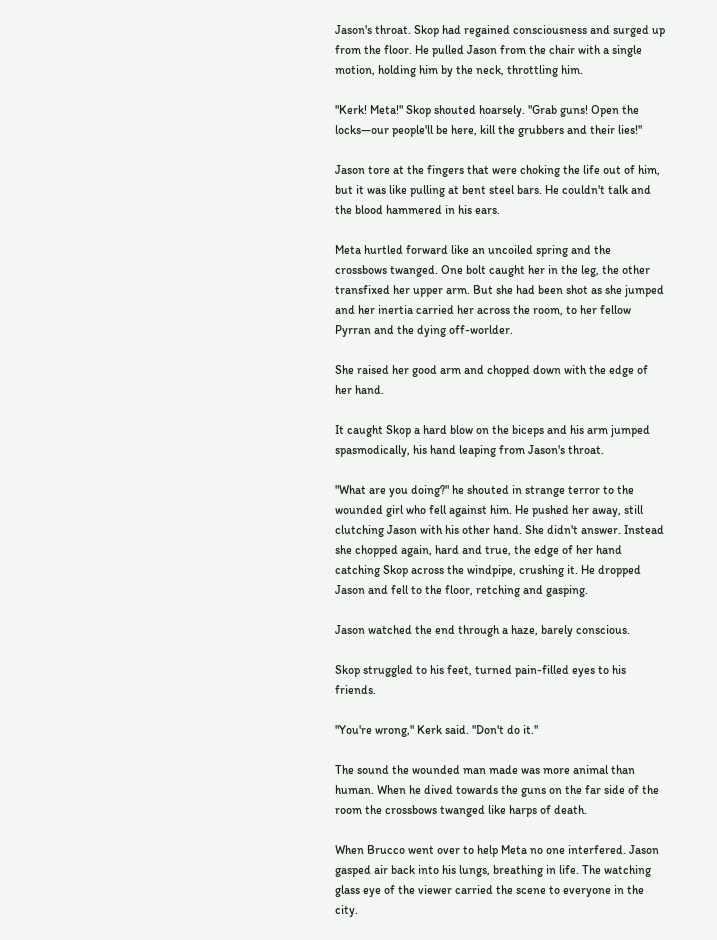Jason's throat. Skop had regained consciousness and surged up from the floor. He pulled Jason from the chair with a single motion, holding him by the neck, throttling him.

"Kerk! Meta!" Skop shouted hoarsely. "Grab guns! Open the locks—our people'll be here, kill the grubbers and their lies!"

Jason tore at the fingers that were choking the life out of him, but it was like pulling at bent steel bars. He couldn't talk and the blood hammered in his ears.

Meta hurtled forward like an uncoiled spring and the crossbows twanged. One bolt caught her in the leg, the other transfixed her upper arm. But she had been shot as she jumped and her inertia carried her across the room, to her fellow Pyrran and the dying off-worlder.

She raised her good arm and chopped down with the edge of her hand.

It caught Skop a hard blow on the biceps and his arm jumped spasmodically, his hand leaping from Jason's throat.

"What are you doing?" he shouted in strange terror to the wounded girl who fell against him. He pushed her away, still clutching Jason with his other hand. She didn't answer. Instead she chopped again, hard and true, the edge of her hand catching Skop across the windpipe, crushing it. He dropped Jason and fell to the floor, retching and gasping.

Jason watched the end through a haze, barely conscious.

Skop struggled to his feet, turned pain-filled eyes to his friends.

"You're wrong," Kerk said. "Don't do it."

The sound the wounded man made was more animal than human. When he dived towards the guns on the far side of the room the crossbows twanged like harps of death.

When Brucco went over to help Meta no one interfered. Jason gasped air back into his lungs, breathing in life. The watching glass eye of the viewer carried the scene to everyone in the city.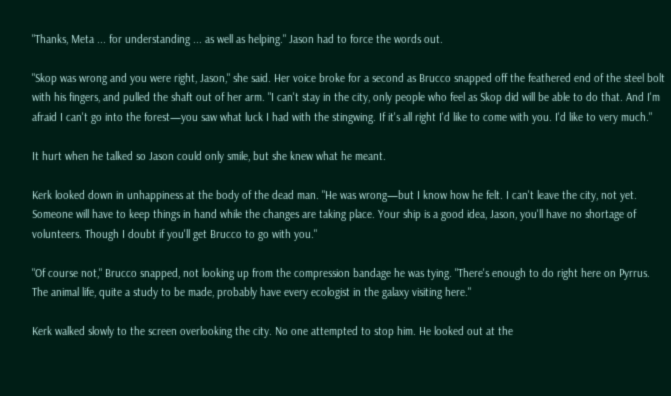"Thanks, Meta ... for understanding ... as well as helping." Jason had to force the words out.

"Skop was wrong and you were right, Jason," she said. Her voice broke for a second as Brucco snapped off the feathered end of the steel bolt with his fingers, and pulled the shaft out of her arm. "I can't stay in the city, only people who feel as Skop did will be able to do that. And I'm afraid I can't go into the forest—you saw what luck I had with the stingwing. If it's all right I'd like to come with you. I'd like to very much."

It hurt when he talked so Jason could only smile, but she knew what he meant.

Kerk looked down in unhappiness at the body of the dead man. "He was wrong—but I know how he felt. I can't leave the city, not yet. Someone will have to keep things in hand while the changes are taking place. Your ship is a good idea, Jason, you'll have no shortage of volunteers. Though I doubt if you'll get Brucco to go with you."

"Of course not," Brucco snapped, not looking up from the compression bandage he was tying. "There's enough to do right here on Pyrrus. The animal life, quite a study to be made, probably have every ecologist in the galaxy visiting here."

Kerk walked slowly to the screen overlooking the city. No one attempted to stop him. He looked out at the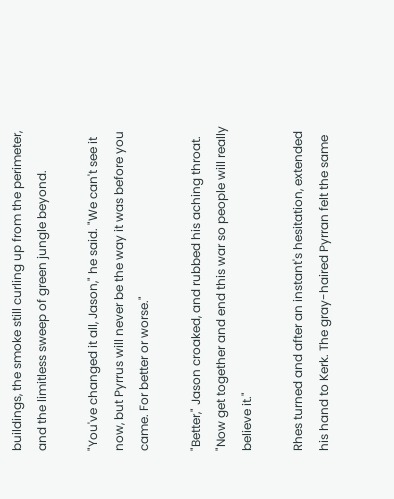buildings, the smoke still curling up from the perimeter, and the limitless sweep of green jungle beyond.

"You've changed it all, Jason," he said. "We can't see it now, but Pyrrus will never be the way it was before you came. For better or worse."

"Better," Jason croaked, and rubbed his aching throat. "Now get together and end this war so people will really believe it."

Rhes turned and after an instant's hesitation, extended his hand to Kerk. The gray-haired Pyrran felt the same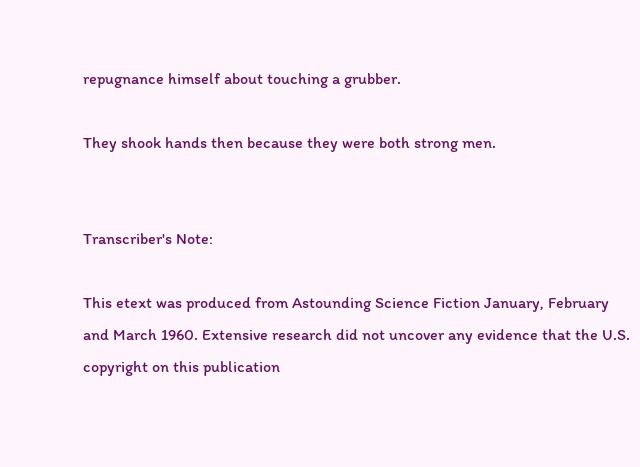repugnance himself about touching a grubber.

They shook hands then because they were both strong men.


Transcriber's Note:

This etext was produced from Astounding Science Fiction January, February and March 1960. Extensive research did not uncover any evidence that the U.S. copyright on this publication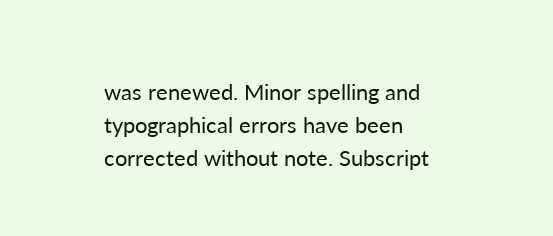was renewed. Minor spelling and typographical errors have been corrected without note. Subscript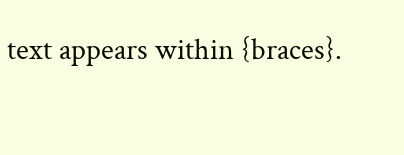text appears within {braces}.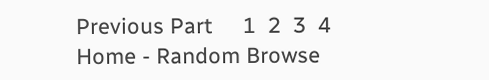Previous Part     1  2  3  4
Home - Random Browse